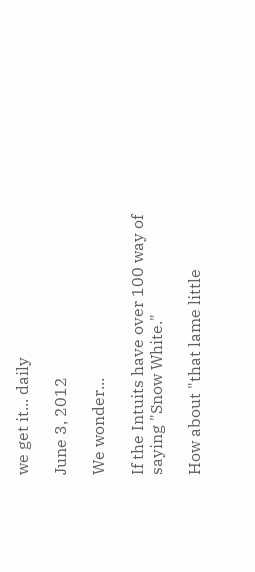we get it... daily

June 3, 2012

We wonder...

If the Intuits have over 100 way of saying "Snow White."

How about "that lame little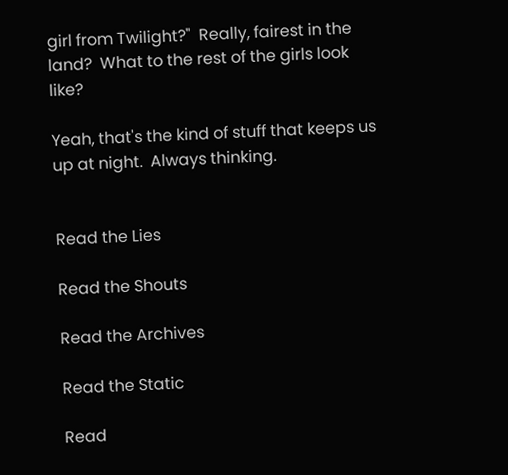girl from Twilight?"  Really, fairest in the land?  What to the rest of the girls look like?

Yeah, that's the kind of stuff that keeps us up at night.  Always thinking.


Read the Lies

Read the Shouts

Read the Archives

Read the Static

Read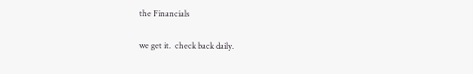the Financials

we get it.  check back daily.